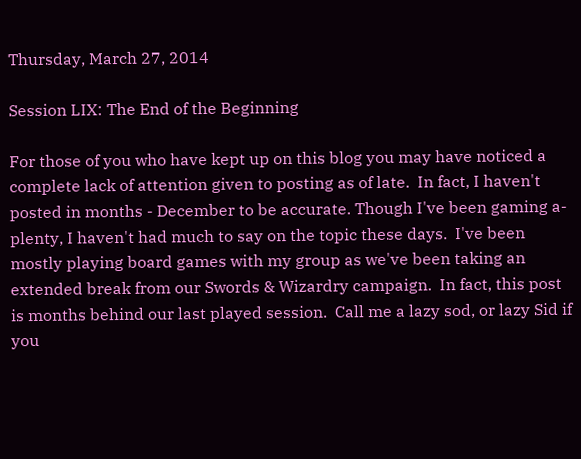Thursday, March 27, 2014

Session LIX: The End of the Beginning

For those of you who have kept up on this blog you may have noticed a complete lack of attention given to posting as of late.  In fact, I haven't posted in months - December to be accurate. Though I've been gaming a-plenty, I haven't had much to say on the topic these days.  I've been mostly playing board games with my group as we've been taking an extended break from our Swords & Wizardry campaign.  In fact, this post is months behind our last played session.  Call me a lazy sod, or lazy Sid if you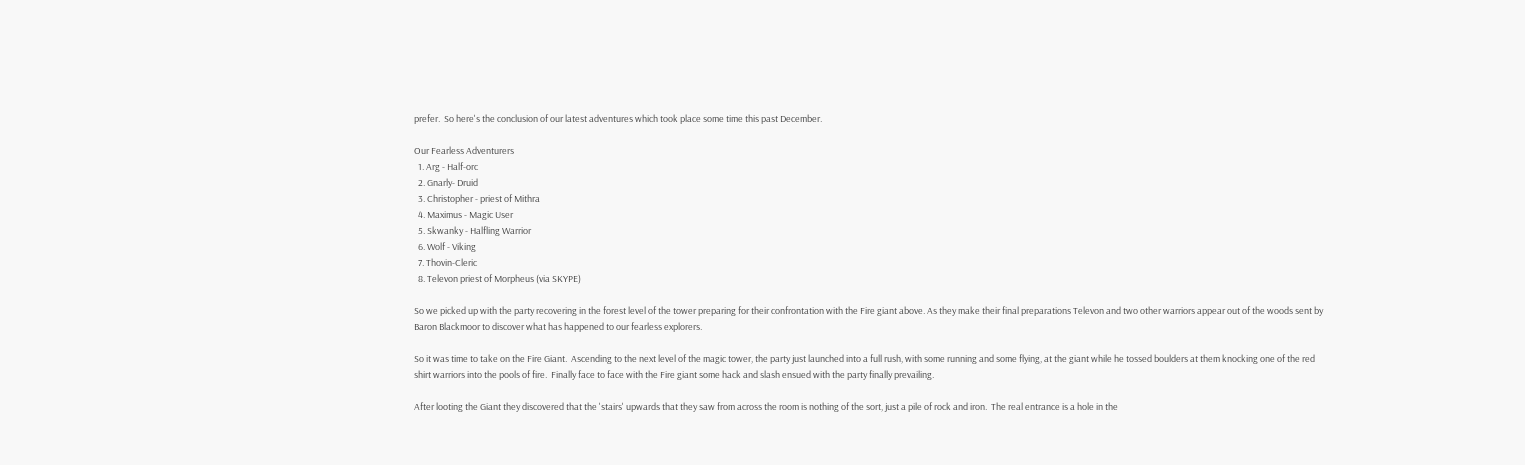prefer.  So here's the conclusion of our latest adventures which took place some time this past December.

Our Fearless Adventurers
  1. Arg - Half-orc
  2. Gnarly- Druid
  3. Christopher - priest of Mithra
  4. Maximus - Magic User
  5. Skwanky - Halfling Warrior
  6. Wolf - Viking
  7. Thovin-Cleric
  8. Televon priest of Morpheus (via SKYPE)

So we picked up with the party recovering in the forest level of the tower preparing for their confrontation with the Fire giant above. As they make their final preparations Televon and two other warriors appear out of the woods sent by Baron Blackmoor to discover what has happened to our fearless explorers.

So it was time to take on the Fire Giant.  Ascending to the next level of the magic tower, the party just launched into a full rush, with some running and some flying, at the giant while he tossed boulders at them knocking one of the red shirt warriors into the pools of fire.  Finally face to face with the Fire giant some hack and slash ensued with the party finally prevailing.

After looting the Giant they discovered that the 'stairs' upwards that they saw from across the room is nothing of the sort, just a pile of rock and iron.  The real entrance is a hole in the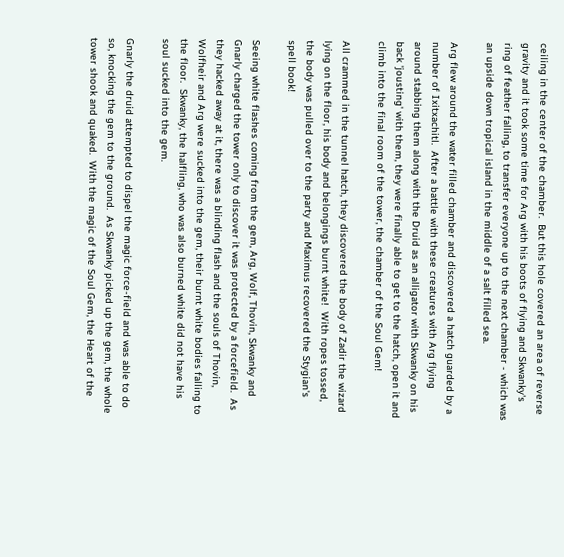ceiling in the center of the chamber.  But this hole covered an area of reverse gravity and it took some time for Arg with his boots of flying and Skwanky's ring of feather falling, to transfer everyone up to the next chamber - which was an upside down tropical island in the middle of a salt filled sea.

Arg flew around the water filled chamber and discovered a hatch guarded by a number of Ixitxachitl.  After a battle with these creatures with Arg flying around stabbing them along with the Druid as an alligator with Skwanky on his back 'jousting' with them, they were finally able to get to the hatch, open it and climb into the final room of the tower, the chamber of the Soul Gem!

All crammed in the tunnel hatch, they discovered the body of Zadir the wizard lying on the floor, his body and belongings burnt white!  With ropes tossed, the body was pulled over to the party and Maximus recovered the Stygian's spell book!

Seeing white flashes coming from the gem, Arg, Wolf, Thovin, Skwanky and Gnarly charged the tower only to discover it was protected by a forcefield.  As they hacked away at it, there was a blinding flash and the souls of Thovin, Wolfheir and Arg were sucked into the gem, their burnt white bodies falling to the floor.  Skwanky, the halfling, who was also burned white did not have his soul sucked into the gem.

Gnarly the druid attempted to dispel the magic force-field and was able to do so, knocking the gem to the ground.  As Skwanky picked up the gem, the whole tower shook and quaked.  With the magic of the Soul Gem, the Heart of the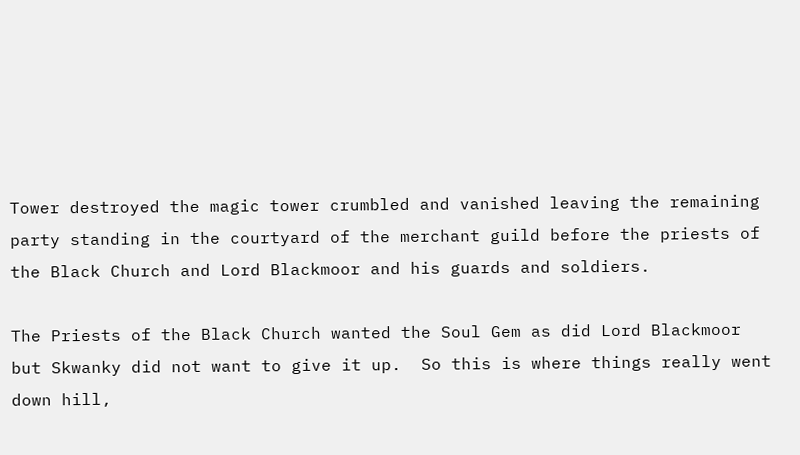Tower destroyed the magic tower crumbled and vanished leaving the remaining party standing in the courtyard of the merchant guild before the priests of the Black Church and Lord Blackmoor and his guards and soldiers.

The Priests of the Black Church wanted the Soul Gem as did Lord Blackmoor but Skwanky did not want to give it up.  So this is where things really went down hill,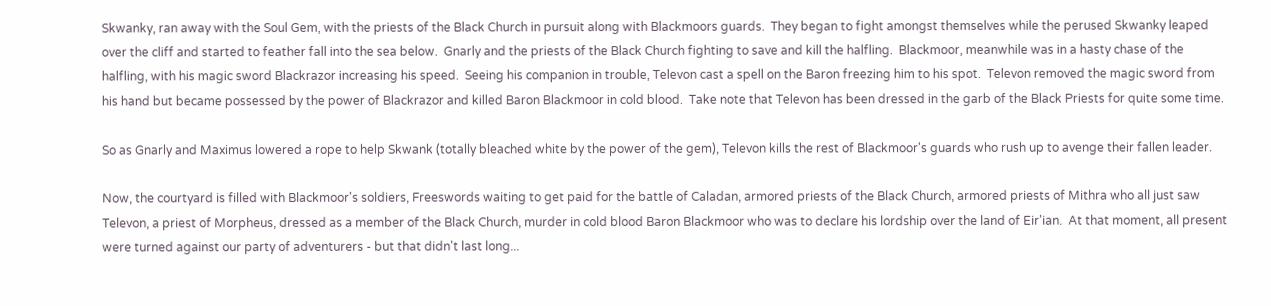Skwanky, ran away with the Soul Gem, with the priests of the Black Church in pursuit along with Blackmoors guards.  They began to fight amongst themselves while the perused Skwanky leaped over the cliff and started to feather fall into the sea below.  Gnarly and the priests of the Black Church fighting to save and kill the halfling.  Blackmoor, meanwhile was in a hasty chase of the halfling, with his magic sword Blackrazor increasing his speed.  Seeing his companion in trouble, Televon cast a spell on the Baron freezing him to his spot.  Televon removed the magic sword from his hand but became possessed by the power of Blackrazor and killed Baron Blackmoor in cold blood.  Take note that Televon has been dressed in the garb of the Black Priests for quite some time.

So as Gnarly and Maximus lowered a rope to help Skwank (totally bleached white by the power of the gem), Televon kills the rest of Blackmoor's guards who rush up to avenge their fallen leader.

Now, the courtyard is filled with Blackmoor's soldiers, Freeswords waiting to get paid for the battle of Caladan, armored priests of the Black Church, armored priests of Mithra who all just saw Televon, a priest of Morpheus, dressed as a member of the Black Church, murder in cold blood Baron Blackmoor who was to declare his lordship over the land of Eir'ian.  At that moment, all present were turned against our party of adventurers - but that didn't last long...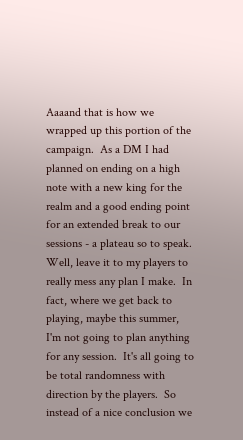Aaaand that is how we wrapped up this portion of the campaign.  As a DM I had planned on ending on a high note with a new king for the realm and a good ending point for an extended break to our sessions - a plateau so to speak.  Well, leave it to my players to really mess any plan I make.  In fact, where we get back to playing, maybe this summer, I'm not going to plan anything for any session.  It's all going to be total randomness with direction by the players.  So instead of a nice conclusion we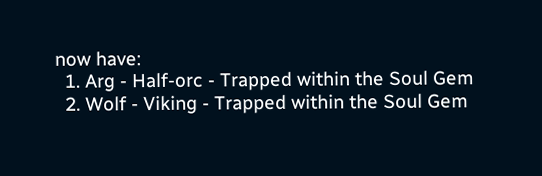now have:
  1. Arg - Half-orc - Trapped within the Soul Gem
  2. Wolf - Viking - Trapped within the Soul Gem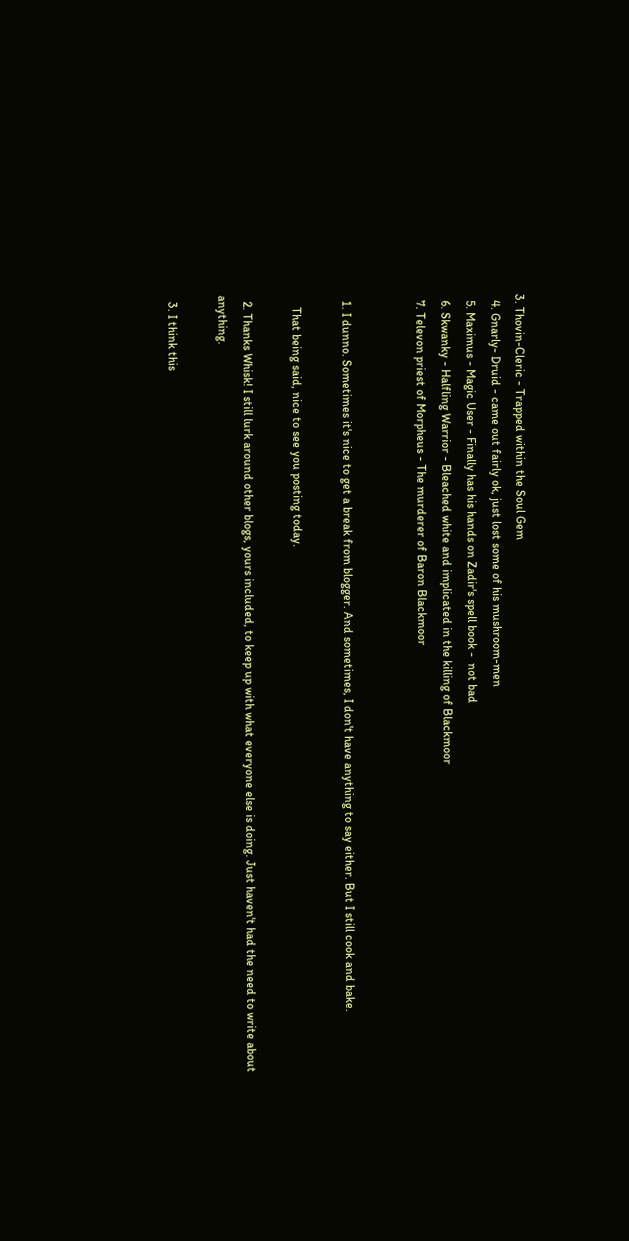3. Thovin-Cleric - Trapped within the Soul Gem
  4. Gnarly- Druid - came out fairly ok, just lost some of his mushroom-men
  5. Maximus - Magic User - Finally has his hands on Zadir's spell book -  not bad
  6. Skwanky - Halfling Warrior - Bleached white and implicated in the killing of Blackmoor
  7. Televon priest of Morpheus - The murderer of Baron Blackmoor


  1. I dunno. Sometimes it's nice to get a break from blogger. And sometimes, I don't have anything to say either. But I still cook and bake.

    That being said, nice to see you posting today.

  2. Thanks Whisk! I still lurk around other blogs, yours included, to keep up with what everyone else is doing. Just haven't had the need to write about anything.

  3. I think this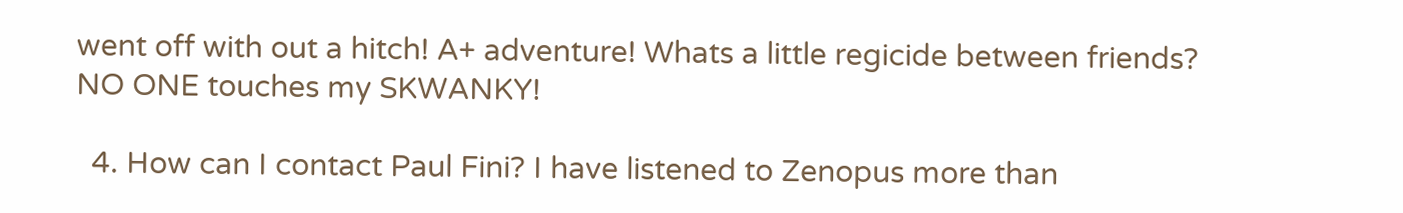went off with out a hitch! A+ adventure! Whats a little regicide between friends? NO ONE touches my SKWANKY!

  4. How can I contact Paul Fini? I have listened to Zenopus more than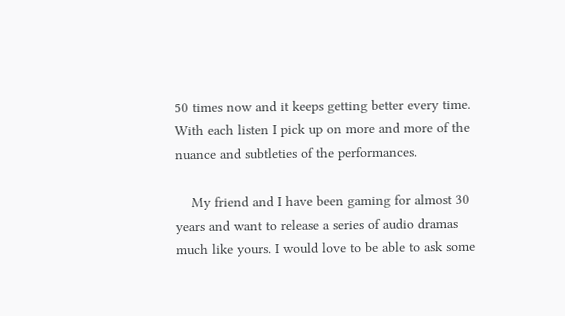50 times now and it keeps getting better every time. With each listen I pick up on more and more of the nuance and subtleties of the performances.

    My friend and I have been gaming for almost 30 years and want to release a series of audio dramas much like yours. I would love to be able to ask some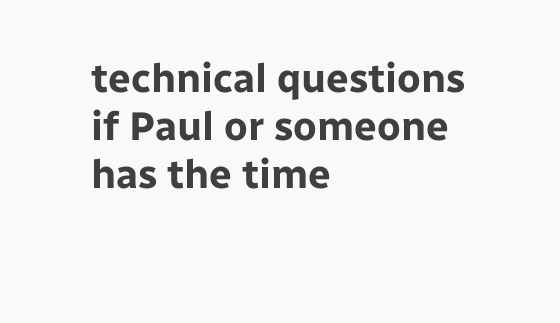technical questions if Paul or someone has the time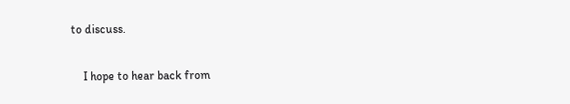to discuss.

    I hope to hear back from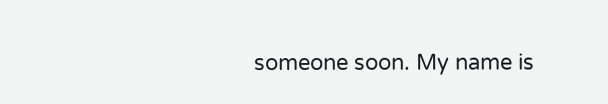someone soon. My name is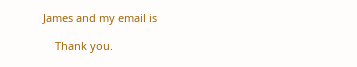James and my email is

    Thank you.